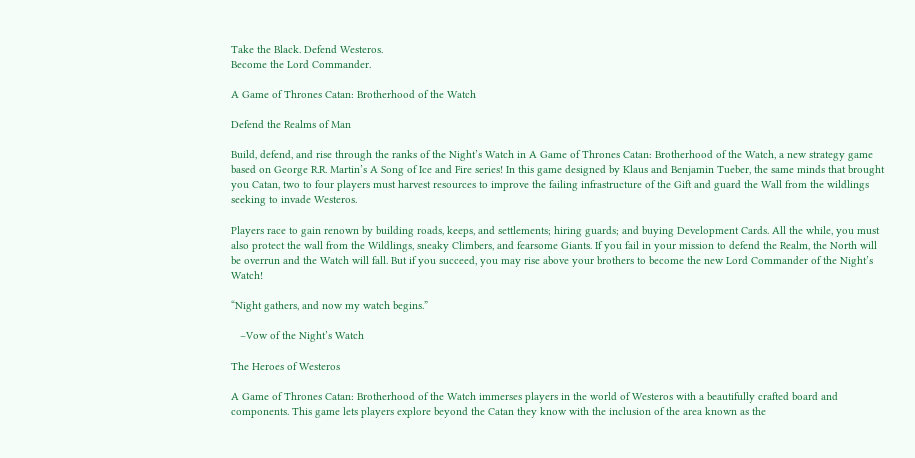Take the Black. Defend Westeros.
Become the Lord Commander.

A Game of Thrones Catan: Brotherhood of the Watch

Defend the Realms of Man

Build, defend, and rise through the ranks of the Night’s Watch in A Game of Thrones Catan: Brotherhood of the Watch, a new strategy game based on George R.R. Martin’s A Song of Ice and Fire series! In this game designed by Klaus and Benjamin Tueber, the same minds that brought you Catan, two to four players must harvest resources to improve the failing infrastructure of the Gift and guard the Wall from the wildlings seeking to invade Westeros.

Players race to gain renown by building roads, keeps, and settlements; hiring guards; and buying Development Cards. All the while, you must also protect the wall from the Wildlings, sneaky Climbers, and fearsome Giants. If you fail in your mission to defend the Realm, the North will be overrun and the Watch will fall. But if you succeed, you may rise above your brothers to become the new Lord Commander of the Night’s Watch!

“Night gathers, and now my watch begins.”

   –Vow of the Night’s Watch

The Heroes of Westeros

A Game of Thrones Catan: Brotherhood of the Watch immerses players in the world of Westeros with a beautifully crafted board and components. This game lets players explore beyond the Catan they know with the inclusion of the area known as the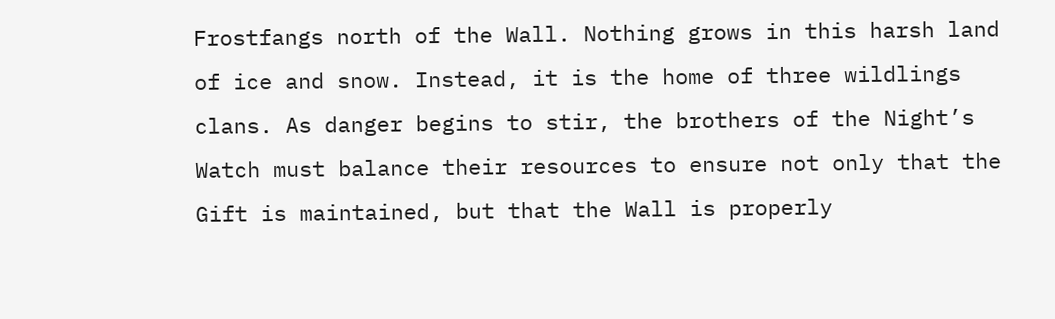Frostfangs north of the Wall. Nothing grows in this harsh land of ice and snow. Instead, it is the home of three wildlings clans. As danger begins to stir, the brothers of the Night’s Watch must balance their resources to ensure not only that the Gift is maintained, but that the Wall is properly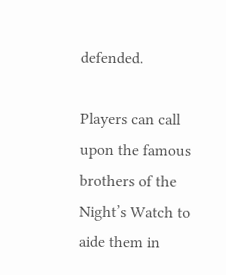defended.

Players can call upon the famous brothers of the Night’s Watch to aide them in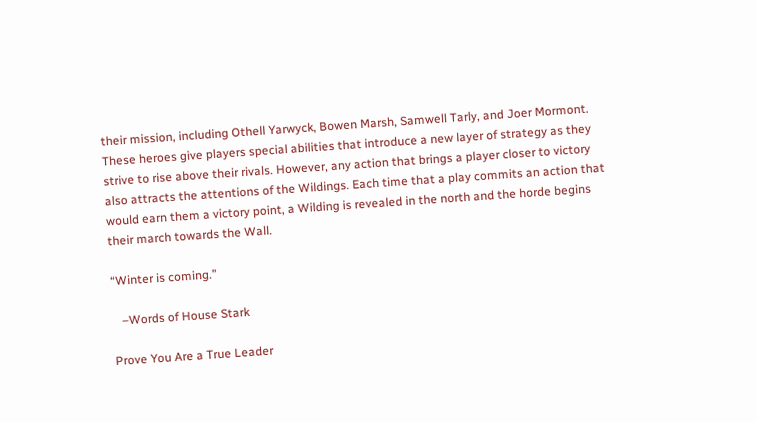their mission, including Othell Yarwyck, Bowen Marsh, Samwell Tarly, and Joer Mormont. These heroes give players special abilities that introduce a new layer of strategy as they strive to rise above their rivals. However, any action that brings a player closer to victory also attracts the attentions of the Wildings. Each time that a play commits an action that would earn them a victory point, a Wilding is revealed in the north and the horde begins their march towards the Wall.

“Winter is coming.”

   –Words of House Stark

Prove You Are a True Leader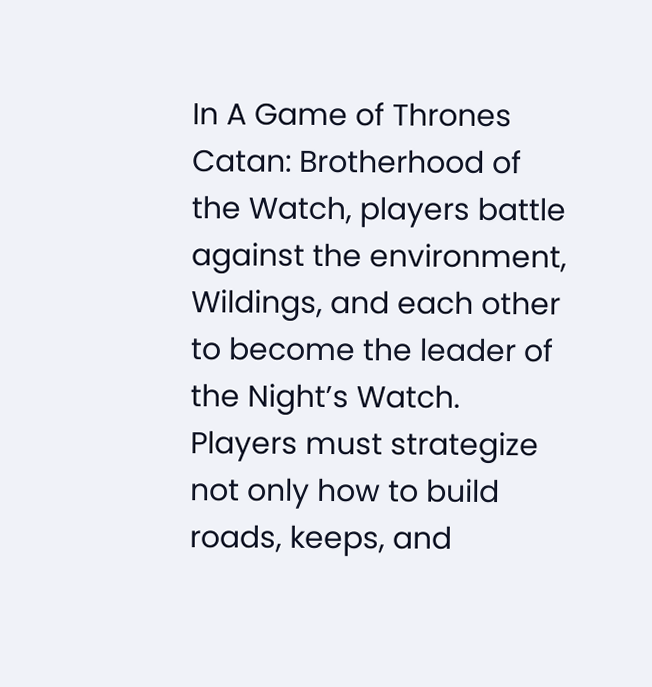In A Game of Thrones Catan: Brotherhood of the Watch, players battle against the environment, Wildings, and each other to become the leader of the Night’s Watch. Players must strategize not only how to build roads, keeps, and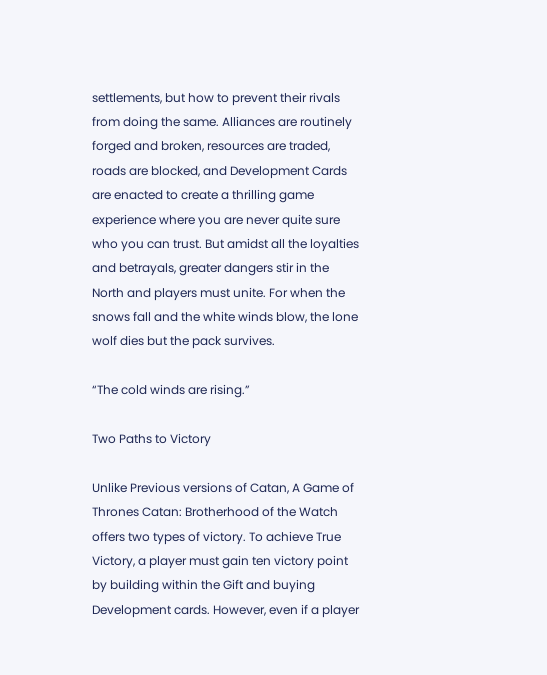settlements, but how to prevent their rivals from doing the same. Alliances are routinely forged and broken, resources are traded, roads are blocked, and Development Cards are enacted to create a thrilling game experience where you are never quite sure who you can trust. But amidst all the loyalties and betrayals, greater dangers stir in the North and players must unite. For when the snows fall and the white winds blow, the lone wolf dies but the pack survives.

“The cold winds are rising.”

Two Paths to Victory

Unlike Previous versions of Catan, A Game of Thrones Catan: Brotherhood of the Watch offers two types of victory. To achieve True Victory, a player must gain ten victory point by building within the Gift and buying Development cards. However, even if a player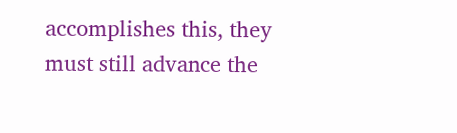accomplishes this, they must still advance the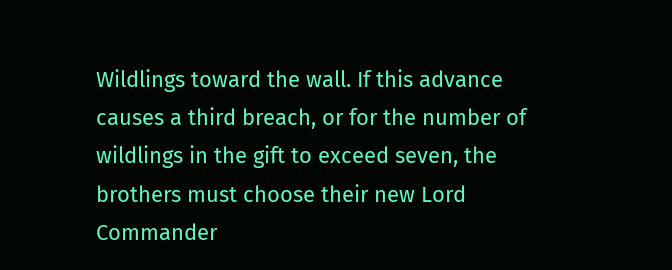Wildlings toward the wall. If this advance causes a third breach, or for the number of wildlings in the gift to exceed seven, the brothers must choose their new Lord Commander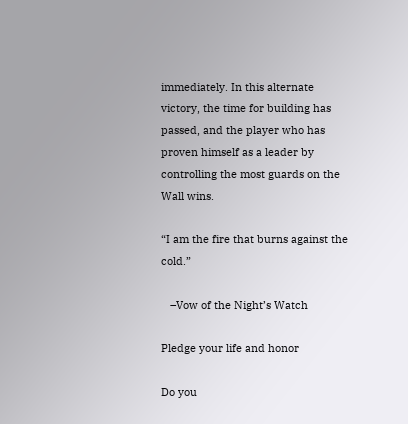immediately. In this alternate victory, the time for building has passed, and the player who has proven himself as a leader by controlling the most guards on the Wall wins.

“I am the fire that burns against the cold.”

   –Vow of the Night’s Watch

Pledge your life and honor

Do you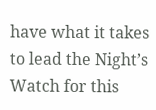have what it takes to lead the Night’s Watch for this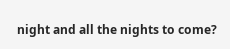night and all the nights to come?